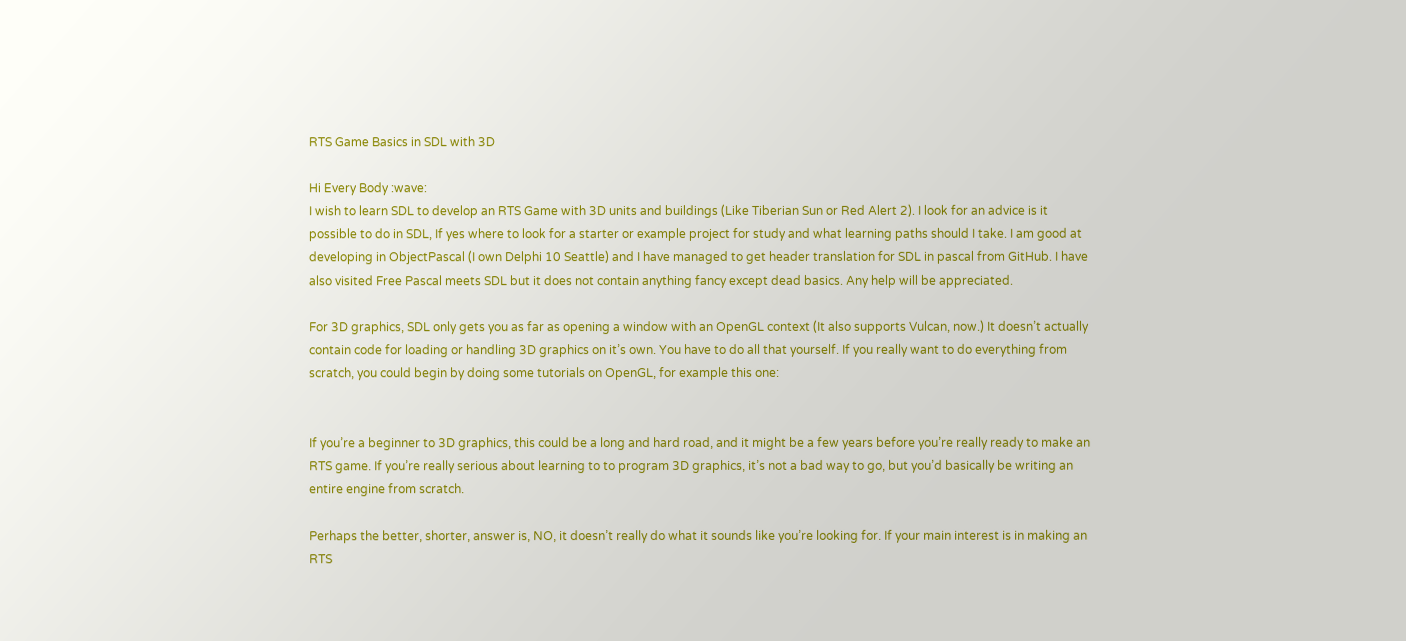RTS Game Basics in SDL with 3D

Hi Every Body :wave:
I wish to learn SDL to develop an RTS Game with 3D units and buildings (Like Tiberian Sun or Red Alert 2). I look for an advice is it possible to do in SDL, If yes where to look for a starter or example project for study and what learning paths should I take. I am good at developing in ObjectPascal (I own Delphi 10 Seattle) and I have managed to get header translation for SDL in pascal from GitHub. I have also visited Free Pascal meets SDL but it does not contain anything fancy except dead basics. Any help will be appreciated.

For 3D graphics, SDL only gets you as far as opening a window with an OpenGL context (It also supports Vulcan, now.) It doesn’t actually contain code for loading or handling 3D graphics on it’s own. You have to do all that yourself. If you really want to do everything from scratch, you could begin by doing some tutorials on OpenGL, for example this one:


If you’re a beginner to 3D graphics, this could be a long and hard road, and it might be a few years before you’re really ready to make an RTS game. If you’re really serious about learning to to program 3D graphics, it’s not a bad way to go, but you’d basically be writing an entire engine from scratch.

Perhaps the better, shorter, answer is, NO, it doesn’t really do what it sounds like you’re looking for. If your main interest is in making an RTS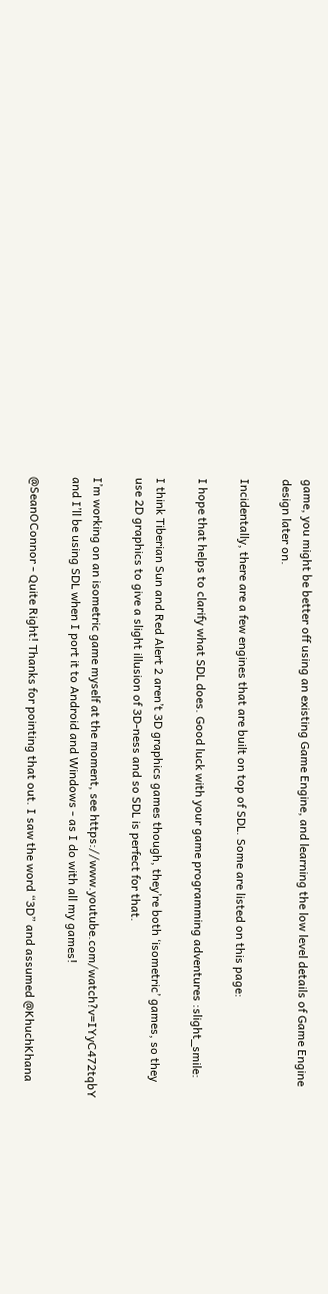game, you might be better off using an existing Game Engine, and learning the low level details of Game Engine design later on.

Incidentally, there are a few engines that are built on top of SDL. Some are listed on this page:

I hope that helps to clarify what SDL does. Good luck with your game programming adventures :slight_smile:

I think Tiberian Sun and Red Alert 2 aren’t 3D graphics games though, they’re both ‘isometric’ games, so they use 2D graphics to give a slight illusion of 3D-ness and so SDL is perfect for that.

I’m working on an isometric game myself at the moment, see https://www.youtube.com/watch?v=IYyC472tqbY and I’ll be using SDL when I port it to Android and Windows - as I do with all my games!

@SeanOConnor - Quite Right! Thanks for pointing that out. I saw the word “3D” and assumed @KhuchKhana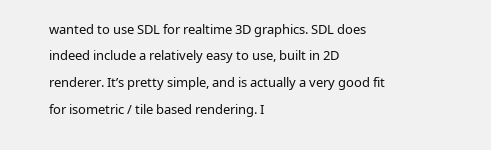wanted to use SDL for realtime 3D graphics. SDL does indeed include a relatively easy to use, built in 2D renderer. It’s pretty simple, and is actually a very good fit for isometric / tile based rendering. I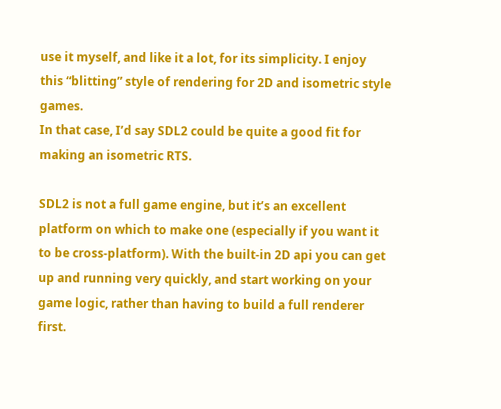use it myself, and like it a lot, for its simplicity. I enjoy this “blitting” style of rendering for 2D and isometric style games.
In that case, I’d say SDL2 could be quite a good fit for making an isometric RTS.

SDL2 is not a full game engine, but it’s an excellent platform on which to make one (especially if you want it to be cross-platform). With the built-in 2D api you can get up and running very quickly, and start working on your game logic, rather than having to build a full renderer first.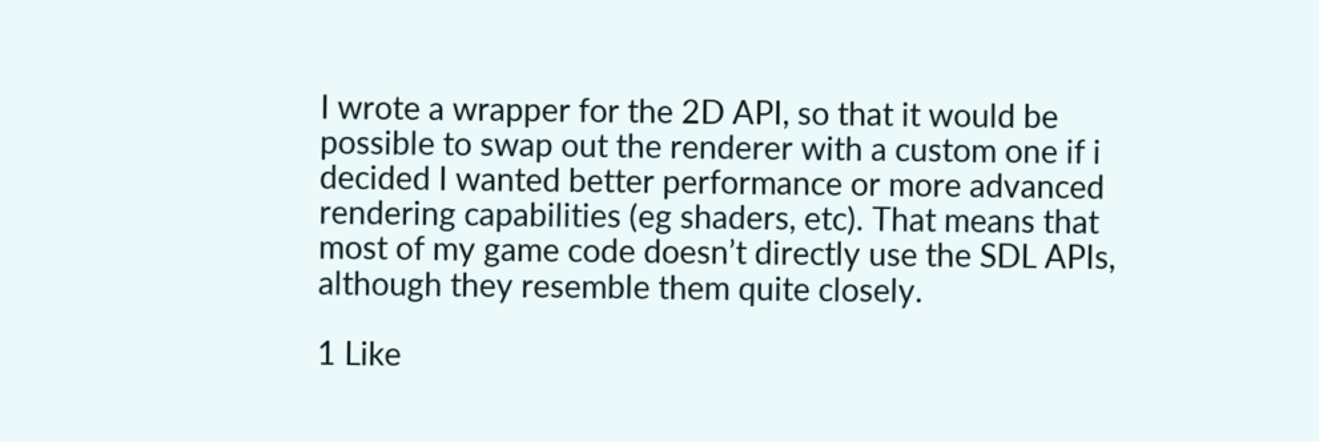I wrote a wrapper for the 2D API, so that it would be possible to swap out the renderer with a custom one if i decided I wanted better performance or more advanced rendering capabilities (eg shaders, etc). That means that most of my game code doesn’t directly use the SDL APIs, although they resemble them quite closely.

1 Like